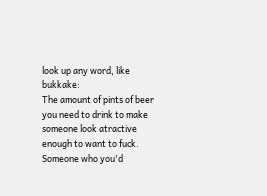look up any word, like bukkake:
The amount of pints of beer you need to drink to make someone look atractive enough to want to fuck. Someone who you'd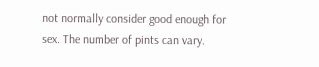not normally consider good enough for sex. The number of pints can vary.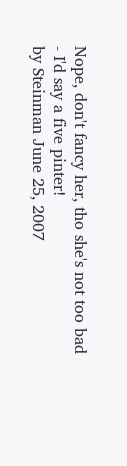Nope, don't fancy her, tho she's not too bad - I'd say a five pinter!
by Steinman June 25, 2007